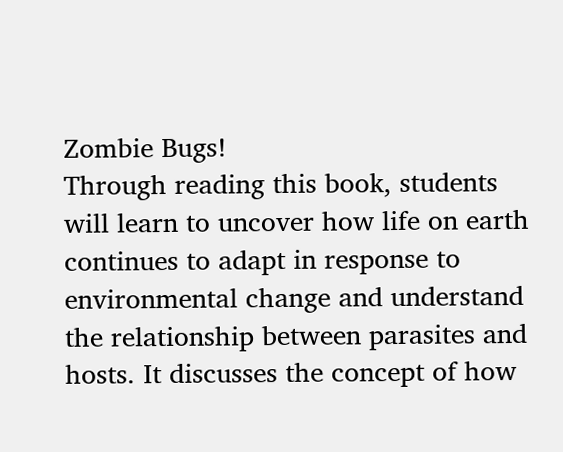Zombie Bugs!
Through reading this book, students will learn to uncover how life on earth continues to adapt in response to environmental change and understand the relationship between parasites and hosts. It discusses the concept of how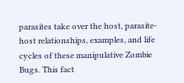parasites take over the host, parasite-host relationships, examples, and life cycles of these manipulative Zombie Bugs. This fact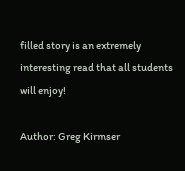filled story is an extremely interesting read that all students will enjoy!

Author: Greg Kirmser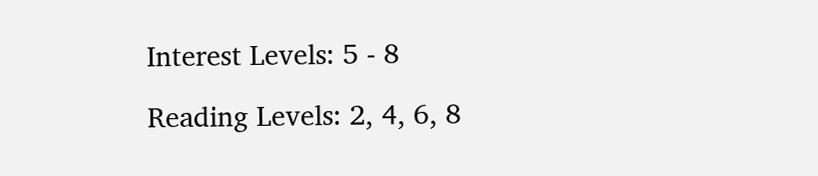Interest Levels: 5 - 8

Reading Levels: 2, 4, 6, 8